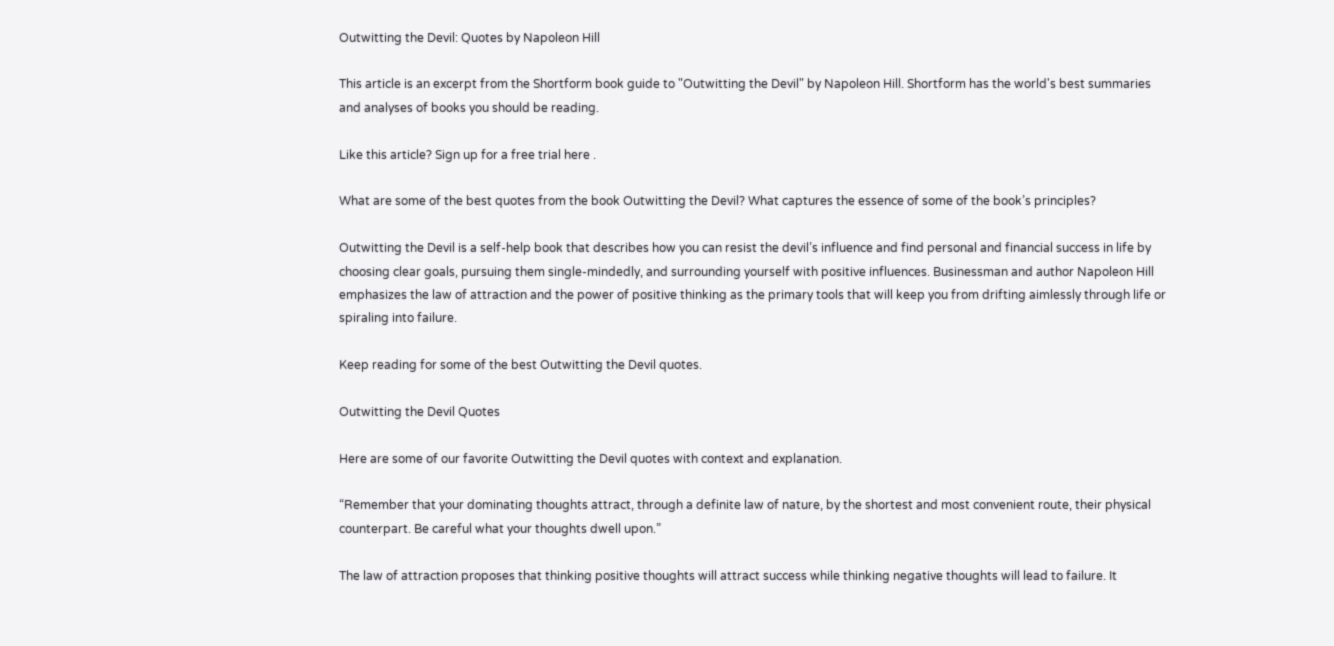Outwitting the Devil: Quotes by Napoleon Hill

This article is an excerpt from the Shortform book guide to "Outwitting the Devil" by Napoleon Hill. Shortform has the world's best summaries and analyses of books you should be reading.

Like this article? Sign up for a free trial here .

What are some of the best quotes from the book Outwitting the Devil? What captures the essence of some of the book’s principles?

Outwitting the Devil is a self-help book that describes how you can resist the devil’s influence and find personal and financial success in life by choosing clear goals, pursuing them single-mindedly, and surrounding yourself with positive influences. Businessman and author Napoleon Hill emphasizes the law of attraction and the power of positive thinking as the primary tools that will keep you from drifting aimlessly through life or spiraling into failure.

Keep reading for some of the best Outwitting the Devil quotes.

Outwitting the Devil Quotes

Here are some of our favorite Outwitting the Devil quotes with context and explanation.

“Remember that your dominating thoughts attract, through a definite law of nature, by the shortest and most convenient route, their physical counterpart. Be careful what your thoughts dwell upon.”

The law of attraction proposes that thinking positive thoughts will attract success while thinking negative thoughts will lead to failure. It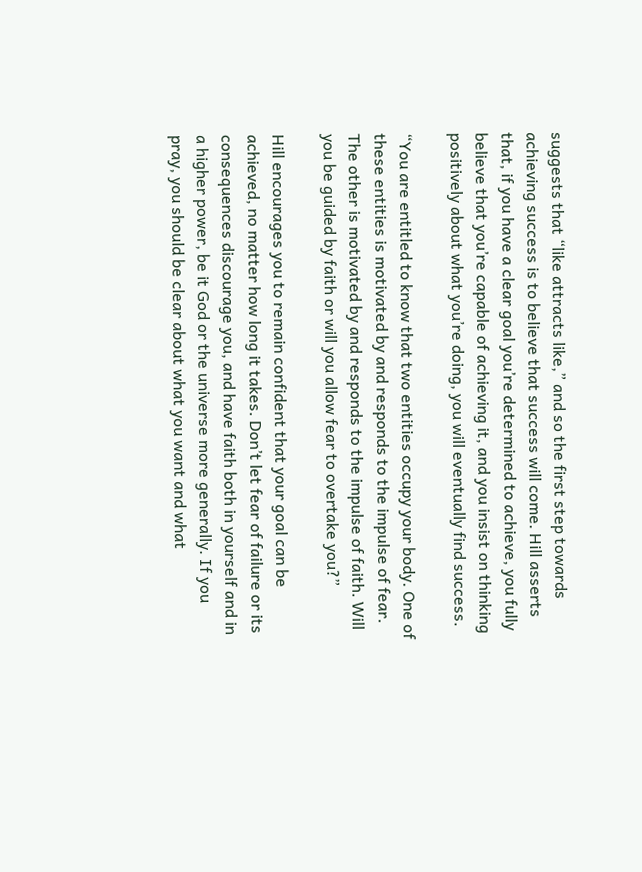suggests that “like attracts like,” and so the first step towards achieving success is to believe that success will come. Hill asserts that, if you have a clear goal you’re determined to achieve, you fully believe that you’re capable of achieving it, and you insist on thinking positively about what you’re doing, you will eventually find success.

“You are entitled to know that two entities occupy your body. One of these entities is motivated by and responds to the impulse of fear. The other is motivated by and responds to the impulse of faith. Will you be guided by faith or will you allow fear to overtake you?”

Hill encourages you to remain confident that your goal can be achieved, no matter how long it takes. Don’t let fear of failure or its consequences discourage you, and have faith both in yourself and in a higher power, be it God or the universe more generally. If you pray, you should be clear about what you want and what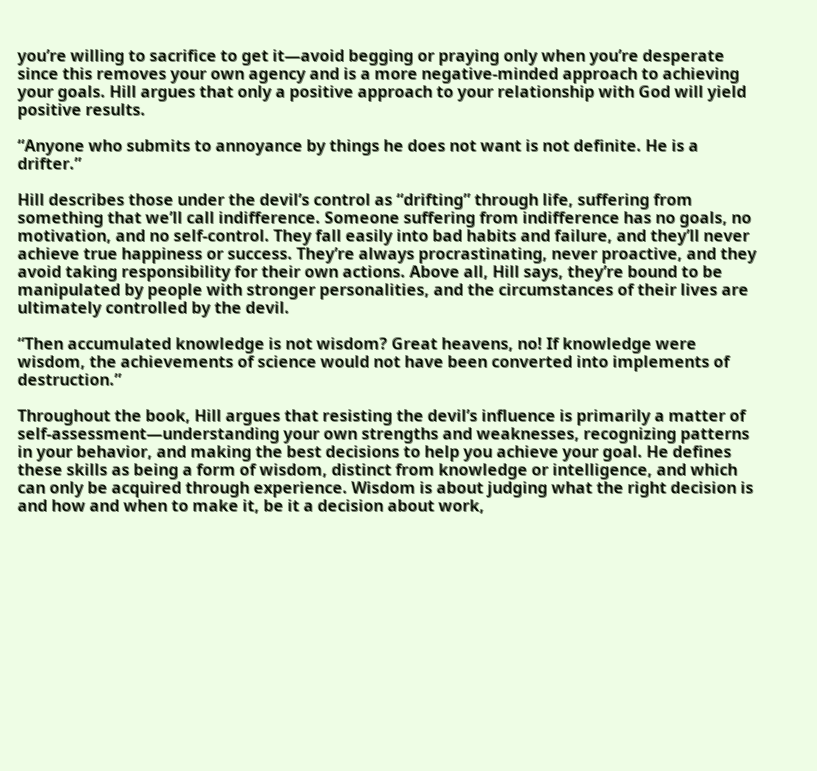you’re willing to sacrifice to get it—avoid begging or praying only when you’re desperate since this removes your own agency and is a more negative-minded approach to achieving your goals. Hill argues that only a positive approach to your relationship with God will yield positive results.

“Anyone who submits to annoyance by things he does not want is not definite. He is a drifter.”

Hill describes those under the devil’s control as “drifting” through life, suffering from something that we’ll call indifference. Someone suffering from indifference has no goals, no motivation, and no self-control. They fall easily into bad habits and failure, and they’ll never achieve true happiness or success. They’re always procrastinating, never proactive, and they avoid taking responsibility for their own actions. Above all, Hill says, they’re bound to be manipulated by people with stronger personalities, and the circumstances of their lives are ultimately controlled by the devil.

“Then accumulated knowledge is not wisdom? Great heavens, no! If knowledge were wisdom, the achievements of science would not have been converted into implements of destruction.”

Throughout the book, Hill argues that resisting the devil’s influence is primarily a matter of self-assessment—understanding your own strengths and weaknesses, recognizing patterns in your behavior, and making the best decisions to help you achieve your goal. He defines these skills as being a form of wisdom, distinct from knowledge or intelligence, and which can only be acquired through experience. Wisdom is about judging what the right decision is and how and when to make it, be it a decision about work,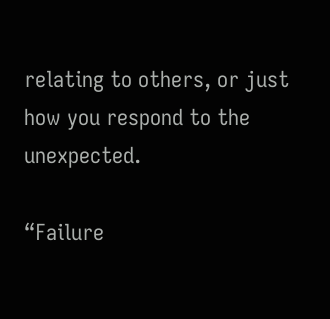relating to others, or just how you respond to the unexpected.

“Failure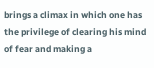brings a climax in which one has the privilege of clearing his mind of fear and making a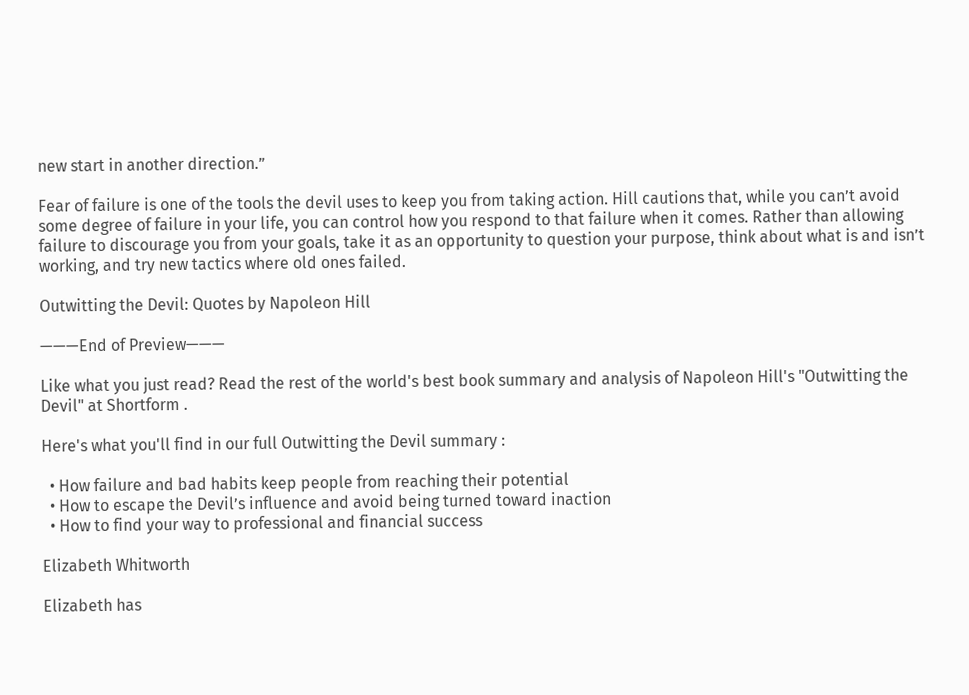new start in another direction.”

Fear of failure is one of the tools the devil uses to keep you from taking action. Hill cautions that, while you can’t avoid some degree of failure in your life, you can control how you respond to that failure when it comes. Rather than allowing failure to discourage you from your goals, take it as an opportunity to question your purpose, think about what is and isn’t working, and try new tactics where old ones failed.

Outwitting the Devil: Quotes by Napoleon Hill

———End of Preview———

Like what you just read? Read the rest of the world's best book summary and analysis of Napoleon Hill's "Outwitting the Devil" at Shortform .

Here's what you'll find in our full Outwitting the Devil summary :

  • How failure and bad habits keep people from reaching their potential
  • How to escape the Devil’s influence and avoid being turned toward inaction
  • How to find your way to professional and financial success

Elizabeth Whitworth

Elizabeth has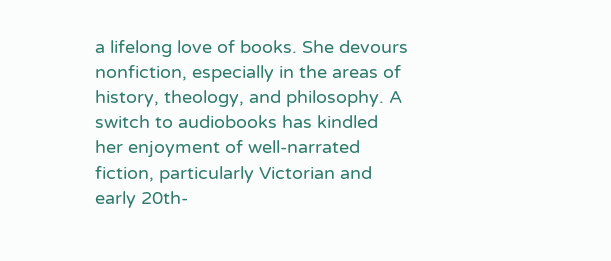a lifelong love of books. She devours nonfiction, especially in the areas of history, theology, and philosophy. A switch to audiobooks has kindled her enjoyment of well-narrated fiction, particularly Victorian and early 20th-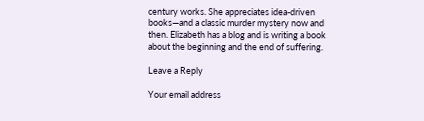century works. She appreciates idea-driven books—and a classic murder mystery now and then. Elizabeth has a blog and is writing a book about the beginning and the end of suffering.

Leave a Reply

Your email address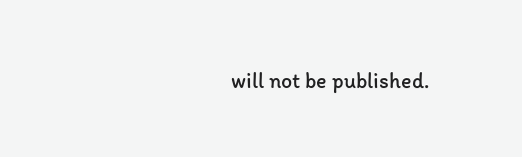will not be published.